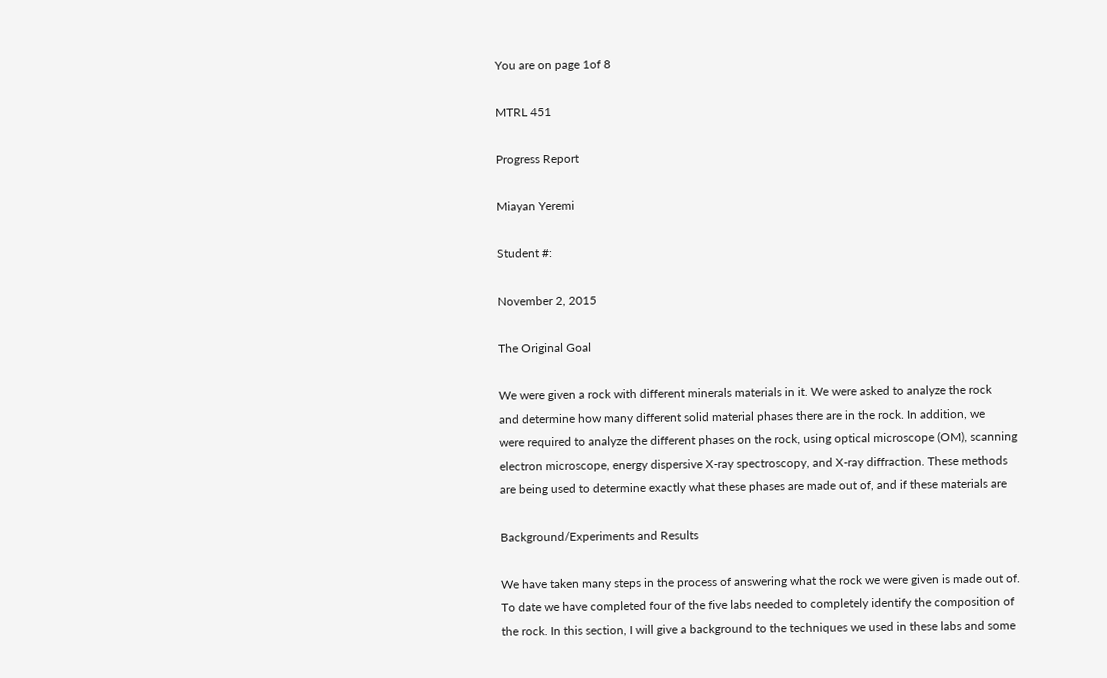You are on page 1of 8

MTRL 451

Progress Report

Miayan Yeremi

Student #:

November 2, 2015

The Original Goal

We were given a rock with different minerals materials in it. We were asked to analyze the rock
and determine how many different solid material phases there are in the rock. In addition, we
were required to analyze the different phases on the rock, using optical microscope (OM), scanning
electron microscope, energy dispersive X-ray spectroscopy, and X-ray diffraction. These methods
are being used to determine exactly what these phases are made out of, and if these materials are

Background/Experiments and Results

We have taken many steps in the process of answering what the rock we were given is made out of.
To date we have completed four of the five labs needed to completely identify the composition of
the rock. In this section, I will give a background to the techniques we used in these labs and some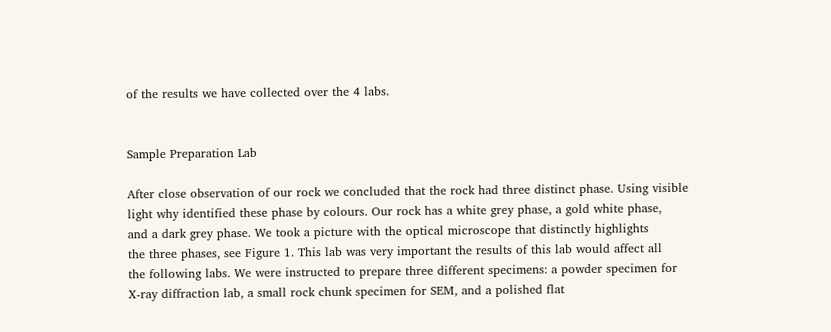of the results we have collected over the 4 labs.


Sample Preparation Lab

After close observation of our rock we concluded that the rock had three distinct phase. Using visible
light why identified these phase by colours. Our rock has a white grey phase, a gold white phase,
and a dark grey phase. We took a picture with the optical microscope that distinctly highlights
the three phases, see Figure 1. This lab was very important the results of this lab would affect all
the following labs. We were instructed to prepare three different specimens: a powder specimen for
X-ray diffraction lab, a small rock chunk specimen for SEM, and a polished flat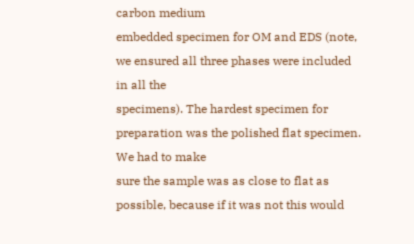carbon medium
embedded specimen for OM and EDS (note, we ensured all three phases were included in all the
specimens). The hardest specimen for preparation was the polished flat specimen. We had to make
sure the sample was as close to flat as possible, because if it was not this would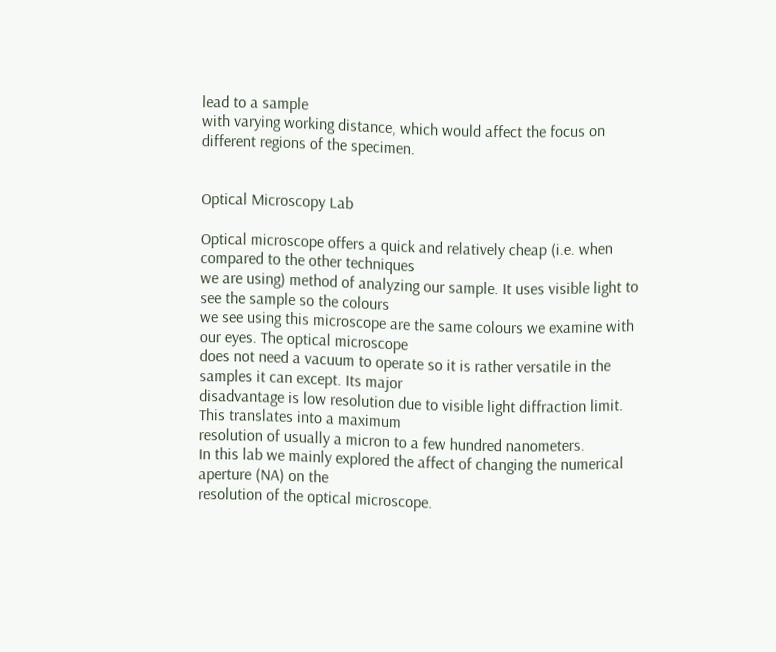lead to a sample
with varying working distance, which would affect the focus on different regions of the specimen.


Optical Microscopy Lab

Optical microscope offers a quick and relatively cheap (i.e. when compared to the other techniques
we are using) method of analyzing our sample. It uses visible light to see the sample so the colours
we see using this microscope are the same colours we examine with our eyes. The optical microscope
does not need a vacuum to operate so it is rather versatile in the samples it can except. Its major
disadvantage is low resolution due to visible light diffraction limit. This translates into a maximum
resolution of usually a micron to a few hundred nanometers.
In this lab we mainly explored the affect of changing the numerical aperture (NA) on the
resolution of the optical microscope.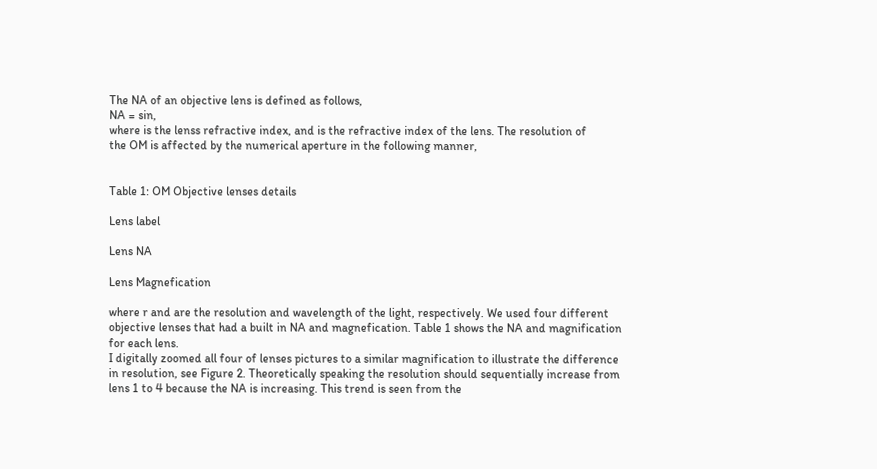The NA of an objective lens is defined as follows,
NA = sin,
where is the lenss refractive index, and is the refractive index of the lens. The resolution of
the OM is affected by the numerical aperture in the following manner,


Table 1: OM Objective lenses details

Lens label

Lens NA

Lens Magnefication

where r and are the resolution and wavelength of the light, respectively. We used four different
objective lenses that had a built in NA and magnefication. Table 1 shows the NA and magnification
for each lens.
I digitally zoomed all four of lenses pictures to a similar magnification to illustrate the difference
in resolution, see Figure 2. Theoretically speaking the resolution should sequentially increase from
lens 1 to 4 because the NA is increasing. This trend is seen from the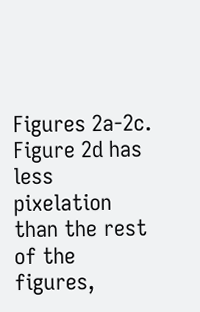Figures 2a-2c. Figure 2d has
less pixelation than the rest of the figures,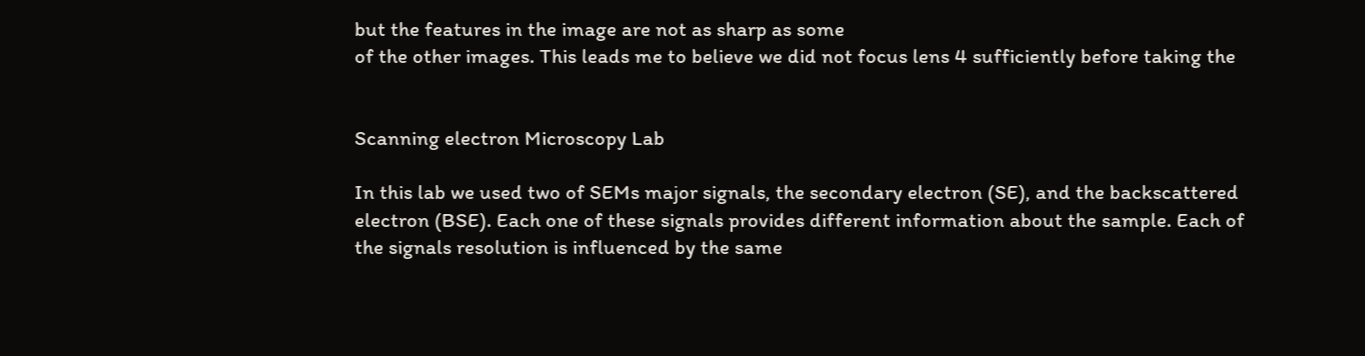but the features in the image are not as sharp as some
of the other images. This leads me to believe we did not focus lens 4 sufficiently before taking the


Scanning electron Microscopy Lab

In this lab we used two of SEMs major signals, the secondary electron (SE), and the backscattered
electron (BSE). Each one of these signals provides different information about the sample. Each of
the signals resolution is influenced by the same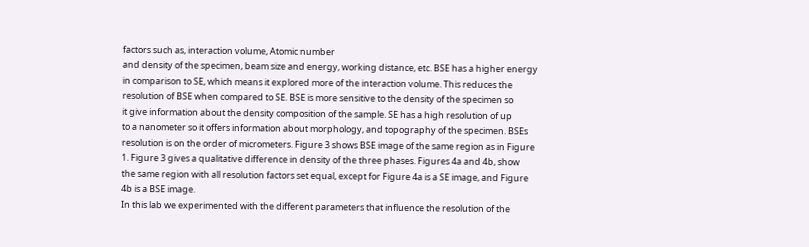factors such as, interaction volume, Atomic number
and density of the specimen, beam size and energy, working distance, etc. BSE has a higher energy
in comparison to SE, which means it explored more of the interaction volume. This reduces the
resolution of BSE when compared to SE. BSE is more sensitive to the density of the specimen so
it give information about the density composition of the sample. SE has a high resolution of up
to a nanometer so it offers information about morphology, and topography of the specimen. BSEs
resolution is on the order of micrometers. Figure 3 shows BSE image of the same region as in Figure
1. Figure 3 gives a qualitative difference in density of the three phases. Figures 4a and 4b, show
the same region with all resolution factors set equal, except for Figure 4a is a SE image, and Figure
4b is a BSE image.
In this lab we experimented with the different parameters that influence the resolution of the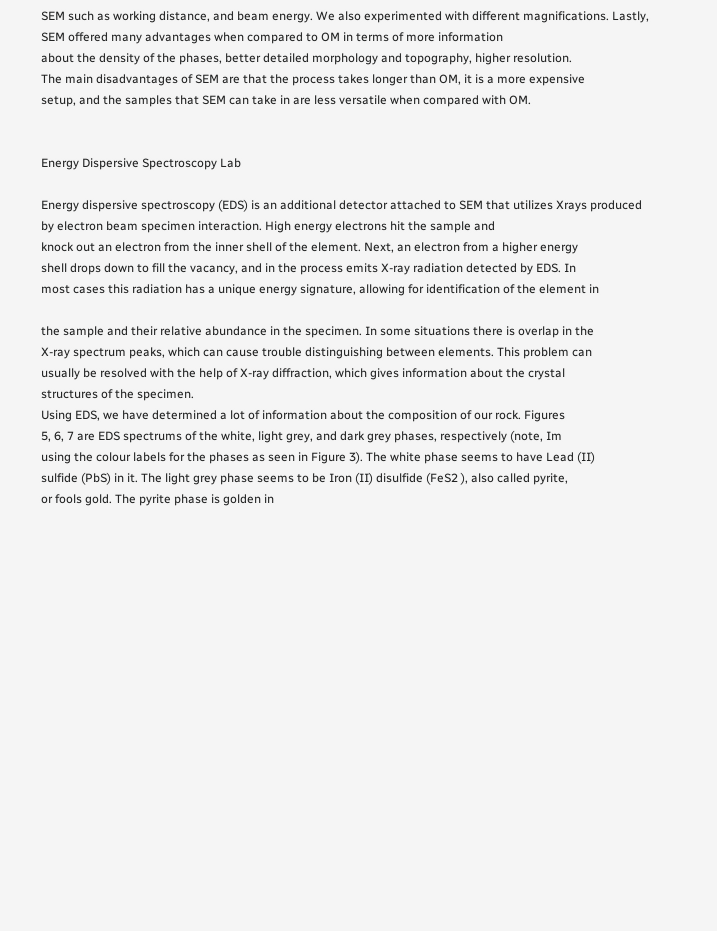SEM such as working distance, and beam energy. We also experimented with different magnifications. Lastly, SEM offered many advantages when compared to OM in terms of more information
about the density of the phases, better detailed morphology and topography, higher resolution.
The main disadvantages of SEM are that the process takes longer than OM, it is a more expensive
setup, and the samples that SEM can take in are less versatile when compared with OM.


Energy Dispersive Spectroscopy Lab

Energy dispersive spectroscopy (EDS) is an additional detector attached to SEM that utilizes Xrays produced by electron beam specimen interaction. High energy electrons hit the sample and
knock out an electron from the inner shell of the element. Next, an electron from a higher energy
shell drops down to fill the vacancy, and in the process emits X-ray radiation detected by EDS. In
most cases this radiation has a unique energy signature, allowing for identification of the element in

the sample and their relative abundance in the specimen. In some situations there is overlap in the
X-ray spectrum peaks, which can cause trouble distinguishing between elements. This problem can
usually be resolved with the help of X-ray diffraction, which gives information about the crystal
structures of the specimen.
Using EDS, we have determined a lot of information about the composition of our rock. Figures
5, 6, 7 are EDS spectrums of the white, light grey, and dark grey phases, respectively (note, Im
using the colour labels for the phases as seen in Figure 3). The white phase seems to have Lead (II)
sulfide (PbS) in it. The light grey phase seems to be Iron (II) disulfide (FeS2 ), also called pyrite,
or fools gold. The pyrite phase is golden in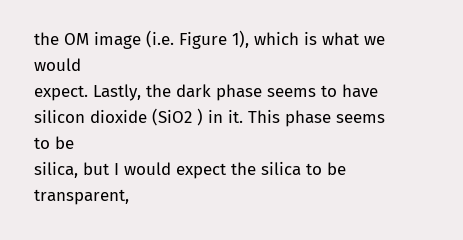the OM image (i.e. Figure 1), which is what we would
expect. Lastly, the dark phase seems to have silicon dioxide (SiO2 ) in it. This phase seems to be
silica, but I would expect the silica to be transparent,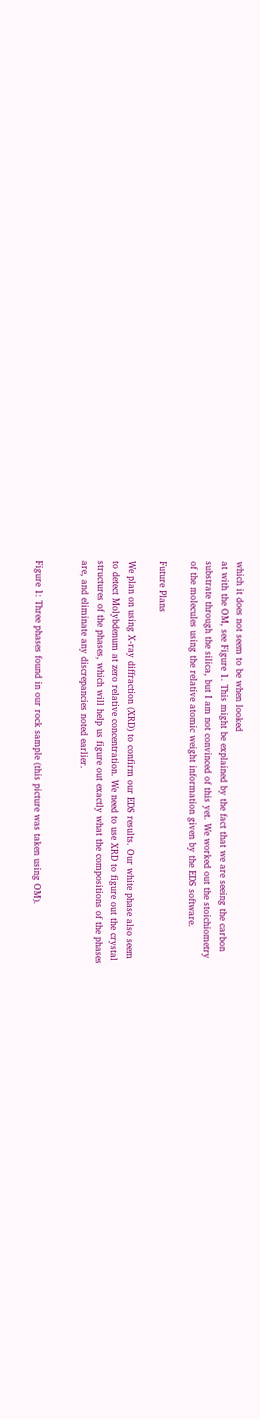which it does not seem to be when looked
at with the OM, see Figure 1. This might be explained by the fact that we are seeing the carbon
substrate through the silica, but I am not convinced of this yet. We worked out the stoichiometry
of the molecules using the relative atomic weight information given by the EDS software.

Future Plans

We plan on using X-ray diffraction (XRD) to confirm our EDS results. Our white phase also seem
to detect Molybdenum at zero relative concentration. We need to use XRD to figure out the crystal
structures of the phases, which will help us figure out exactly what the compositions of the phases
are, and eliminate any discrepancies noted earlier.


Figure 1: Three phases found in our rock sample (this picture was taken using OM).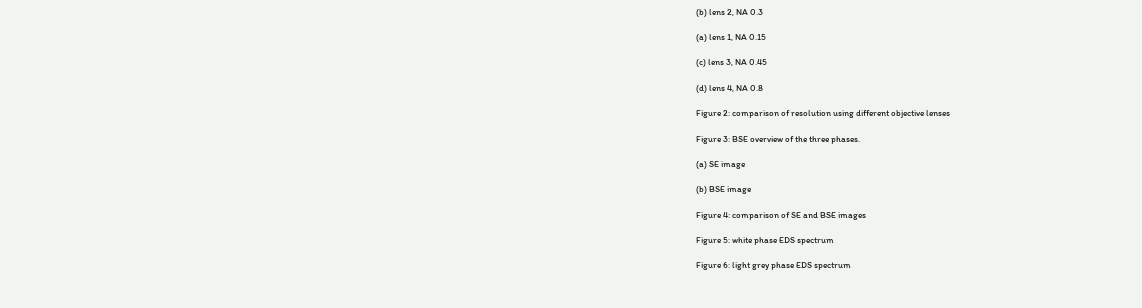(b) lens 2, NA 0.3

(a) lens 1, NA 0.15

(c) lens 3, NA 0.45

(d) lens 4, NA 0.8

Figure 2: comparison of resolution using different objective lenses

Figure 3: BSE overview of the three phases.

(a) SE image

(b) BSE image

Figure 4: comparison of SE and BSE images

Figure 5: white phase EDS spectrum

Figure 6: light grey phase EDS spectrum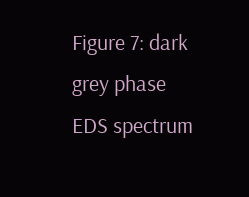Figure 7: dark grey phase EDS spectrum